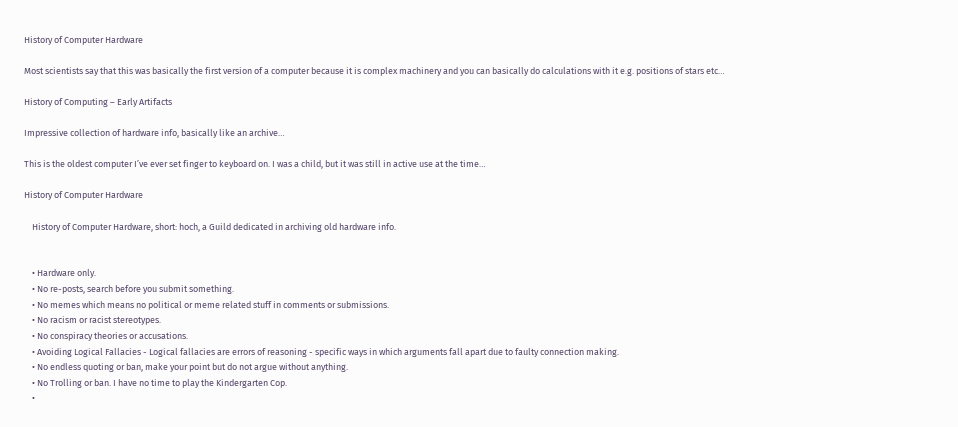History of Computer Hardware

Most scientists say that this was basically the first version of a computer because it is complex machinery and you can basically do calculations with it e.g. positions of stars etc…

History of Computing – Early Artifacts

Impressive collection of hardware info, basically like an archive…

This is the oldest computer I’ve ever set finger to keyboard on. I was a child, but it was still in active use at the time…

History of Computer Hardware

    History of Computer Hardware, short: hoch, a Guild dedicated in archiving old hardware info.


    • Hardware only.
    • No re-posts, search before you submit something.
    • No memes which means no political or meme related stuff in comments or submissions.
    • No racism or racist stereotypes.
    • No conspiracy theories or accusations.
    • Avoiding Logical Fallacies - Logical fallacies are errors of reasoning - specific ways in which arguments fall apart due to faulty connection making.
    • No endless quoting or ban, make your point but do not argue without anything.
    • No Trolling or ban. I have no time to play the Kindergarten Cop.
    •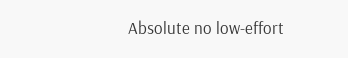Absolute no low-effort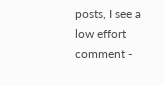posts, I see a low effort comment -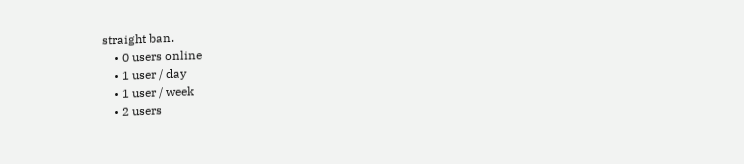straight ban.
    • 0 users online
    • 1 user / day
    • 1 user / week
    • 2 users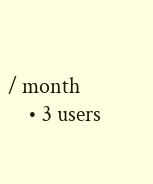/ month
    • 3 users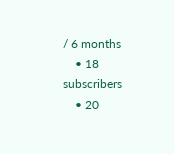/ 6 months
    • 18 subscribers
    • 20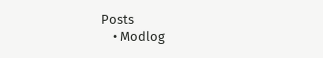Posts
    • Modlog